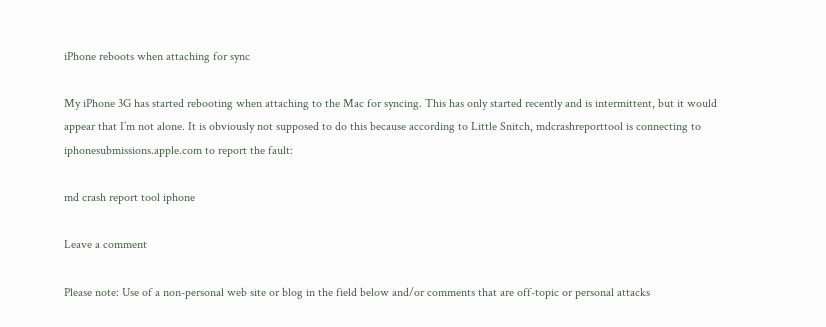iPhone reboots when attaching for sync

My iPhone 3G has started rebooting when attaching to the Mac for syncing. This has only started recently and is intermittent, but it would appear that I’m not alone. It is obviously not supposed to do this because according to Little Snitch, mdcrashreporttool is connecting to iphonesubmissions.apple.com to report the fault:

md crash report tool iphone

Leave a comment

Please note: Use of a non-personal web site or blog in the field below and/or comments that are off-topic or personal attacks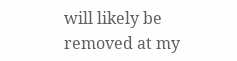will likely be removed at my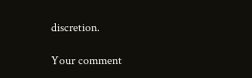discretion.

Your comment